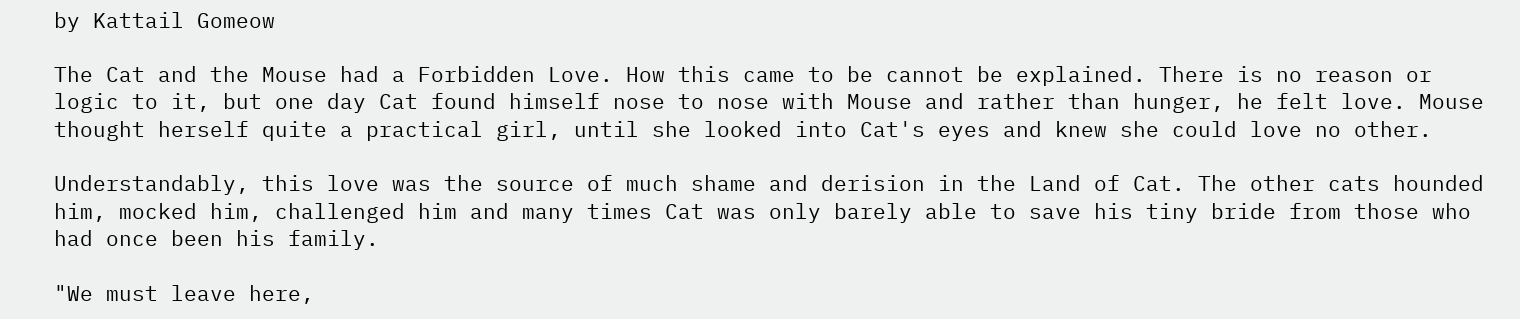by Kattail Gomeow

The Cat and the Mouse had a Forbidden Love. How this came to be cannot be explained. There is no reason or logic to it, but one day Cat found himself nose to nose with Mouse and rather than hunger, he felt love. Mouse thought herself quite a practical girl, until she looked into Cat's eyes and knew she could love no other.

Understandably, this love was the source of much shame and derision in the Land of Cat. The other cats hounded him, mocked him, challenged him and many times Cat was only barely able to save his tiny bride from those who had once been his family.

"We must leave here,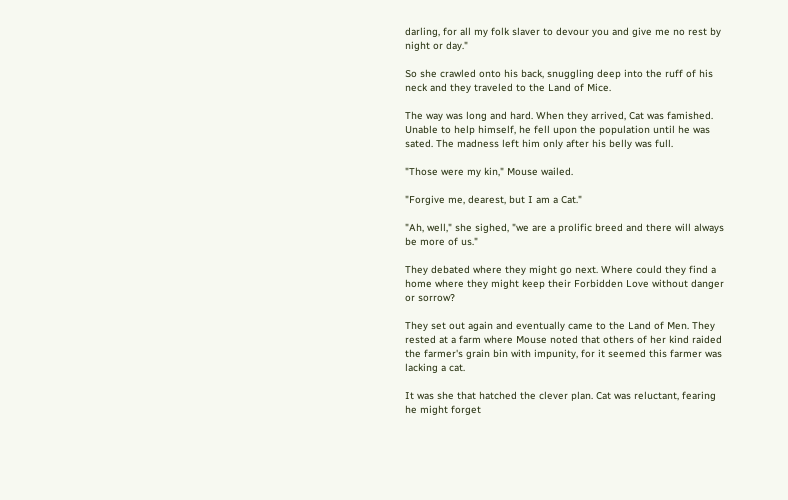darling, for all my folk slaver to devour you and give me no rest by night or day."

So she crawled onto his back, snuggling deep into the ruff of his neck and they traveled to the Land of Mice.

The way was long and hard. When they arrived, Cat was famished. Unable to help himself, he fell upon the population until he was sated. The madness left him only after his belly was full.

"Those were my kin," Mouse wailed.

"Forgive me, dearest, but I am a Cat."

"Ah, well," she sighed, "we are a prolific breed and there will always be more of us."

They debated where they might go next. Where could they find a home where they might keep their Forbidden Love without danger or sorrow?

They set out again and eventually came to the Land of Men. They rested at a farm where Mouse noted that others of her kind raided the farmer's grain bin with impunity, for it seemed this farmer was lacking a cat.

It was she that hatched the clever plan. Cat was reluctant, fearing he might forget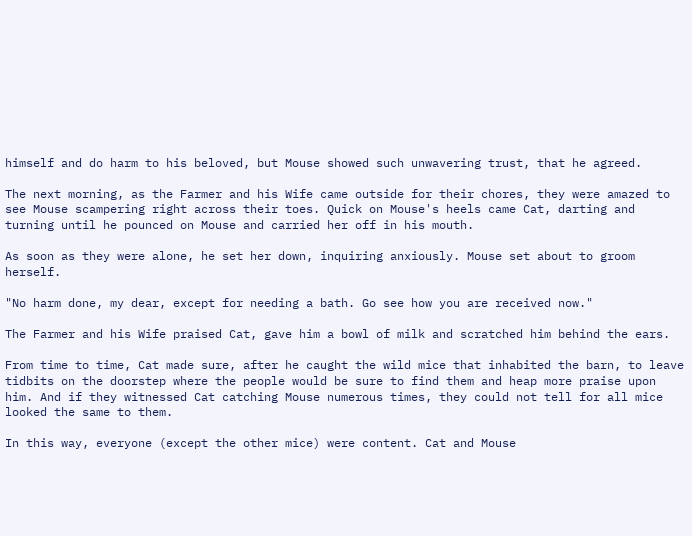himself and do harm to his beloved, but Mouse showed such unwavering trust, that he agreed.

The next morning, as the Farmer and his Wife came outside for their chores, they were amazed to see Mouse scampering right across their toes. Quick on Mouse's heels came Cat, darting and turning until he pounced on Mouse and carried her off in his mouth.

As soon as they were alone, he set her down, inquiring anxiously. Mouse set about to groom herself.

"No harm done, my dear, except for needing a bath. Go see how you are received now."

The Farmer and his Wife praised Cat, gave him a bowl of milk and scratched him behind the ears.

From time to time, Cat made sure, after he caught the wild mice that inhabited the barn, to leave tidbits on the doorstep where the people would be sure to find them and heap more praise upon him. And if they witnessed Cat catching Mouse numerous times, they could not tell for all mice looked the same to them.

In this way, everyone (except the other mice) were content. Cat and Mouse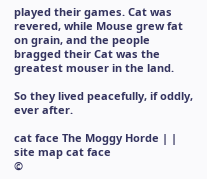played their games. Cat was revered, while Mouse grew fat on grain, and the people bragged their Cat was the greatest mouser in the land.

So they lived peacefully, if oddly, ever after.

cat face The Moggy Horde | | site map cat face
©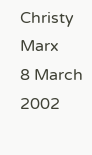Christy Marx
8 March 2002